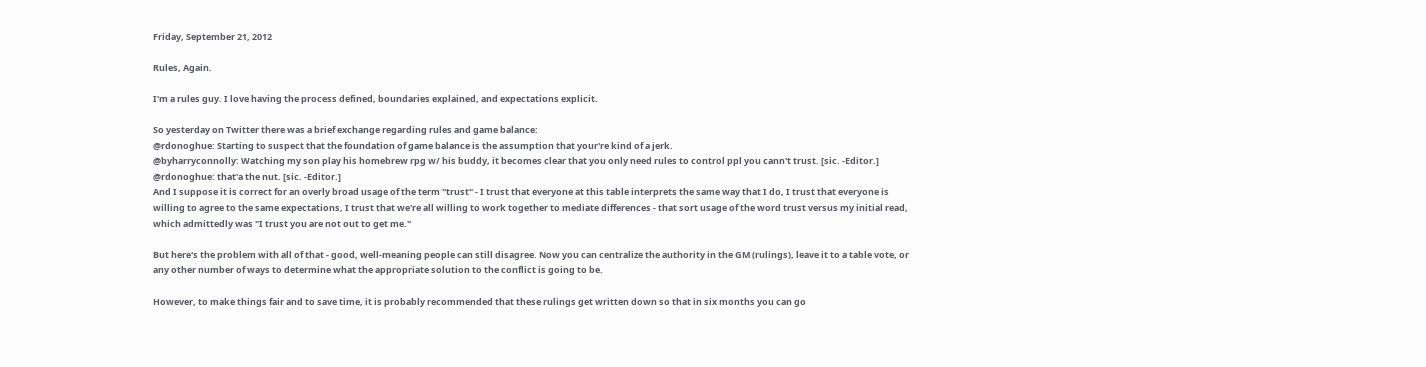Friday, September 21, 2012

Rules, Again.

I'm a rules guy. I love having the process defined, boundaries explained, and expectations explicit.

So yesterday on Twitter there was a brief exchange regarding rules and game balance:
@rdonoghue: Starting to suspect that the foundation of game balance is the assumption that your're kind of a jerk.
@byharryconnolly: Watching my son play his homebrew rpg w/ his buddy, it becomes clear that you only need rules to control ppl you cann't trust. [sic. -Editor.]
@rdonoghue: that'a the nut. [sic. -Editor.]
And I suppose it is correct for an overly broad usage of the term "trust" - I trust that everyone at this table interprets the same way that I do, I trust that everyone is willing to agree to the same expectations, I trust that we're all willing to work together to mediate differences - that sort usage of the word trust versus my initial read, which admittedly was "I trust you are not out to get me."

But here's the problem with all of that - good, well-meaning people can still disagree. Now you can centralize the authority in the GM (rulings), leave it to a table vote, or any other number of ways to determine what the appropriate solution to the conflict is going to be.

However, to make things fair and to save time, it is probably recommended that these rulings get written down so that in six months you can go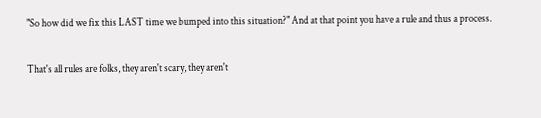"So how did we fix this LAST time we bumped into this situation?" And at that point you have a rule and thus a process.

That's all rules are folks, they aren't scary, they aren't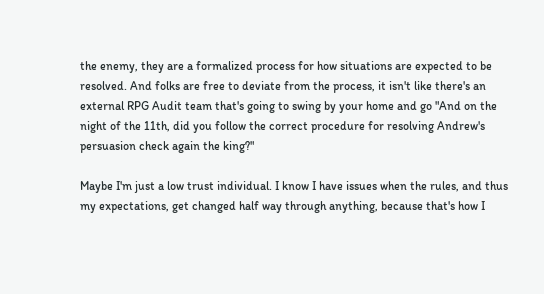the enemy, they are a formalized process for how situations are expected to be resolved. And folks are free to deviate from the process, it isn't like there's an external RPG Audit team that's going to swing by your home and go "And on the night of the 11th, did you follow the correct procedure for resolving Andrew's persuasion check again the king?"

Maybe I'm just a low trust individual. I know I have issues when the rules, and thus my expectations, get changed half way through anything, because that's how I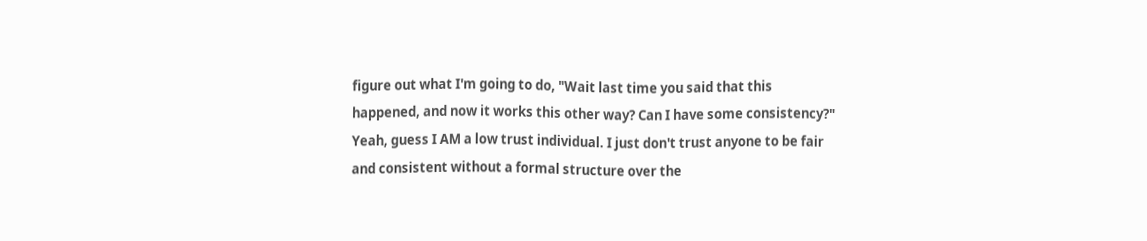figure out what I'm going to do, "Wait last time you said that this happened, and now it works this other way? Can I have some consistency?" Yeah, guess I AM a low trust individual. I just don't trust anyone to be fair and consistent without a formal structure over the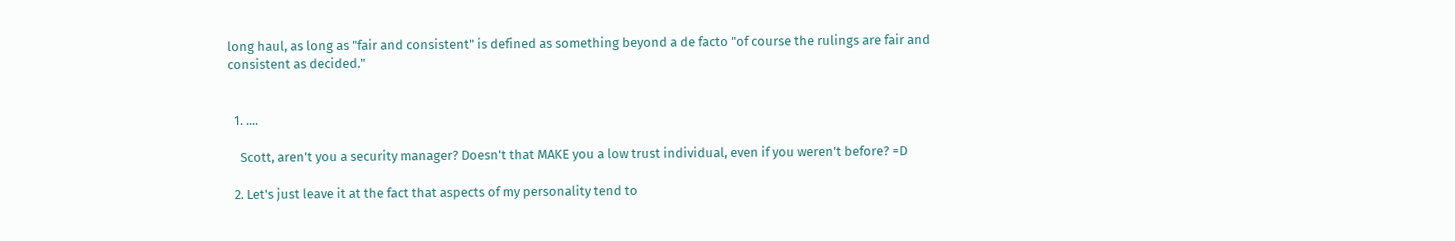long haul, as long as "fair and consistent" is defined as something beyond a de facto "of course the rulings are fair and consistent as decided."


  1. ....

    Scott, aren't you a security manager? Doesn't that MAKE you a low trust individual, even if you weren't before? =D

  2. Let's just leave it at the fact that aspects of my personality tend to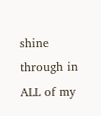shine through in ALL of my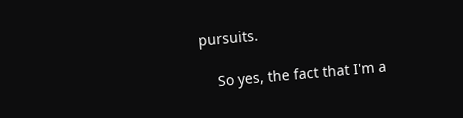pursuits.

    So yes, the fact that I'm a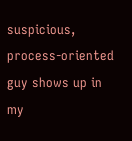suspicious, process-oriented guy shows up in my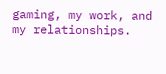gaming, my work, and my relationships.